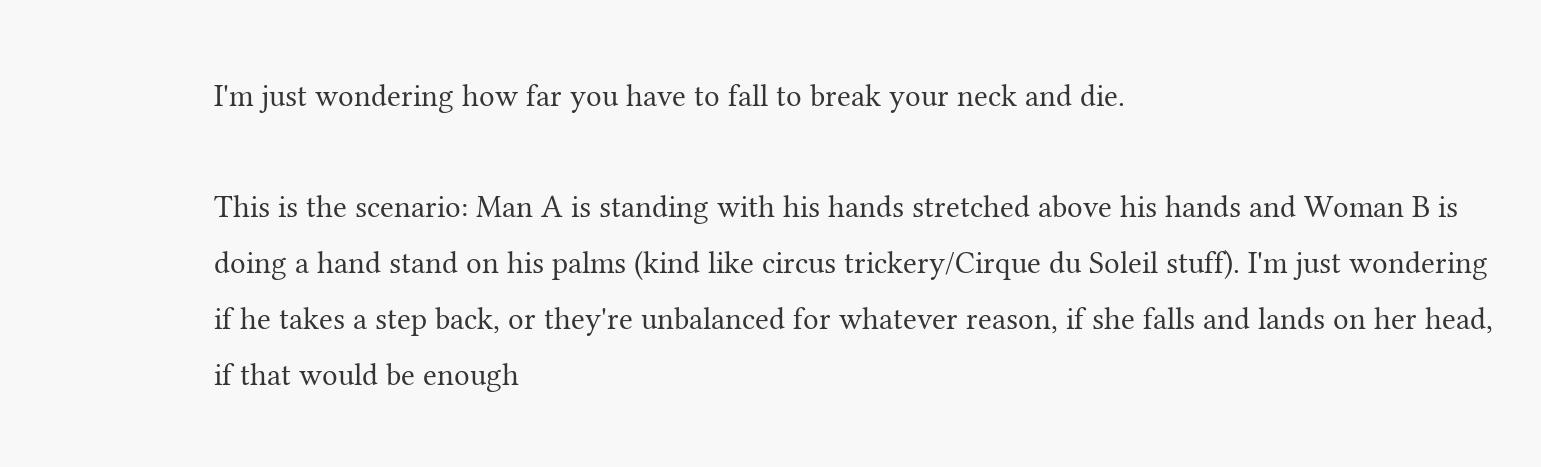I'm just wondering how far you have to fall to break your neck and die.

This is the scenario: Man A is standing with his hands stretched above his hands and Woman B is doing a hand stand on his palms (kind like circus trickery/Cirque du Soleil stuff). I'm just wondering if he takes a step back, or they're unbalanced for whatever reason, if she falls and lands on her head, if that would be enough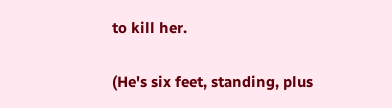to kill her.

(He's six feet, standing, plus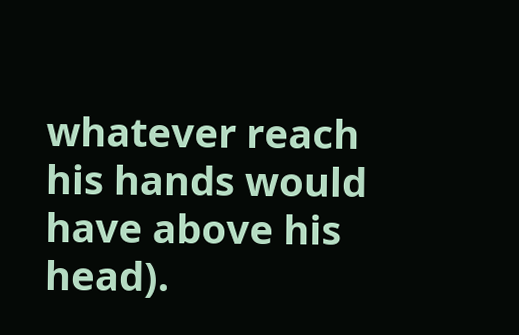whatever reach his hands would have above his head).